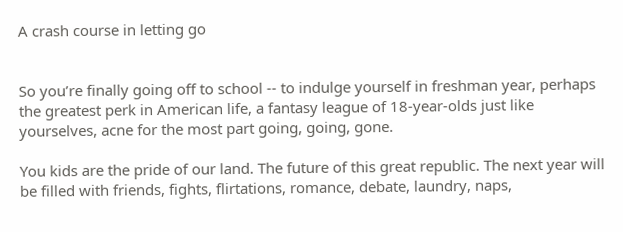A crash course in letting go


So you’re finally going off to school -- to indulge yourself in freshman year, perhaps the greatest perk in American life, a fantasy league of 18-year-olds just like yourselves, acne for the most part going, going, gone.

You kids are the pride of our land. The future of this great republic. The next year will be filled with friends, fights, flirtations, romance, debate, laundry, naps,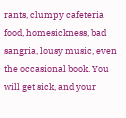rants, clumpy cafeteria food, homesickness, bad sangria, lousy music, even the occasional book. You will get sick, and your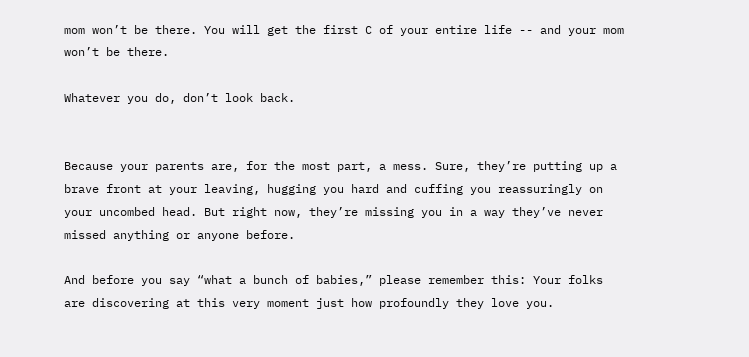mom won’t be there. You will get the first C of your entire life -- and your mom won’t be there.

Whatever you do, don’t look back.


Because your parents are, for the most part, a mess. Sure, they’re putting up a brave front at your leaving, hugging you hard and cuffing you reassuringly on your uncombed head. But right now, they’re missing you in a way they’ve never missed anything or anyone before.

And before you say “what a bunch of babies,” please remember this: Your folks are discovering at this very moment just how profoundly they love you.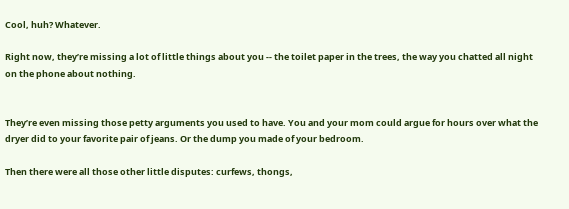Cool, huh? Whatever.

Right now, they’re missing a lot of little things about you -- the toilet paper in the trees, the way you chatted all night on the phone about nothing.


They’re even missing those petty arguments you used to have. You and your mom could argue for hours over what the dryer did to your favorite pair of jeans. Or the dump you made of your bedroom.

Then there were all those other little disputes: curfews, thongs,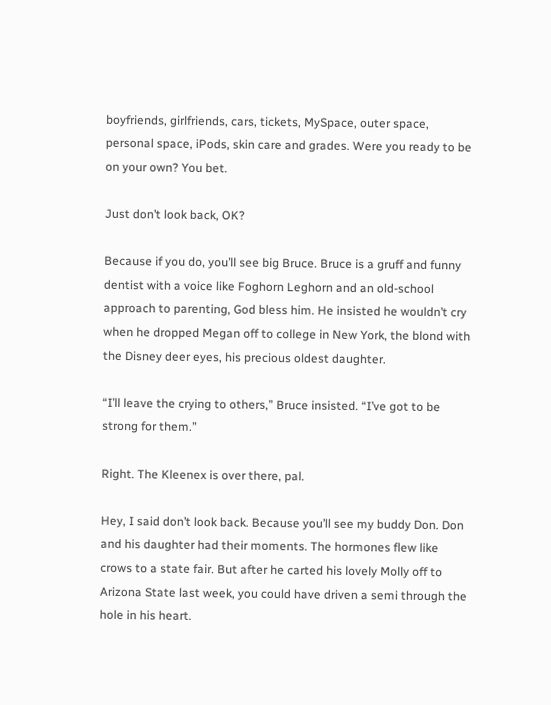boyfriends, girlfriends, cars, tickets, MySpace, outer space, personal space, iPods, skin care and grades. Were you ready to be on your own? You bet.

Just don’t look back, OK?

Because if you do, you’ll see big Bruce. Bruce is a gruff and funny dentist with a voice like Foghorn Leghorn and an old-school approach to parenting, God bless him. He insisted he wouldn’t cry when he dropped Megan off to college in New York, the blond with the Disney deer eyes, his precious oldest daughter.

“I’ll leave the crying to others,” Bruce insisted. “I’ve got to be strong for them.”

Right. The Kleenex is over there, pal.

Hey, I said don’t look back. Because you’ll see my buddy Don. Don and his daughter had their moments. The hormones flew like crows to a state fair. But after he carted his lovely Molly off to Arizona State last week, you could have driven a semi through the hole in his heart.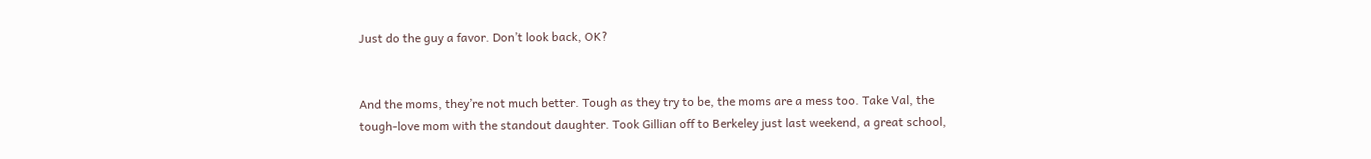Just do the guy a favor. Don’t look back, OK?


And the moms, they’re not much better. Tough as they try to be, the moms are a mess too. Take Val, the tough-love mom with the standout daughter. Took Gillian off to Berkeley just last weekend, a great school,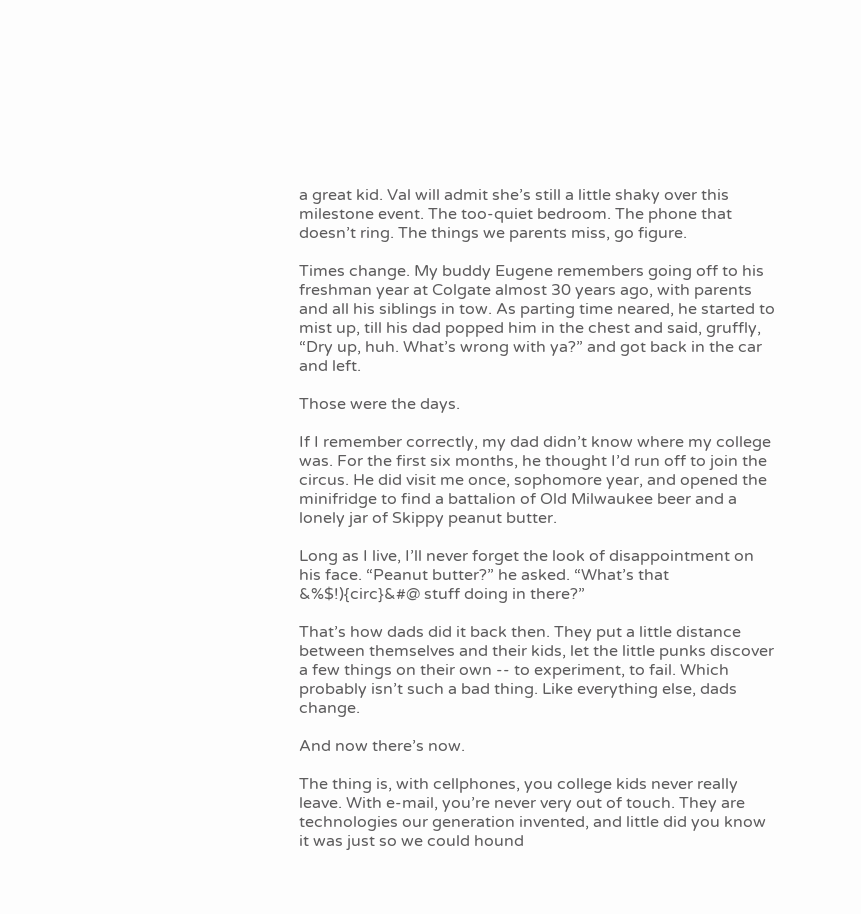a great kid. Val will admit she’s still a little shaky over this milestone event. The too-quiet bedroom. The phone that doesn’t ring. The things we parents miss, go figure.

Times change. My buddy Eugene remembers going off to his freshman year at Colgate almost 30 years ago, with parents and all his siblings in tow. As parting time neared, he started to mist up, till his dad popped him in the chest and said, gruffly, “Dry up, huh. What’s wrong with ya?” and got back in the car and left.

Those were the days.

If I remember correctly, my dad didn’t know where my college was. For the first six months, he thought I’d run off to join the circus. He did visit me once, sophomore year, and opened the minifridge to find a battalion of Old Milwaukee beer and a lonely jar of Skippy peanut butter.

Long as I live, I’ll never forget the look of disappointment on his face. “Peanut butter?” he asked. “What’s that &%$!){circ}&#@ stuff doing in there?”

That’s how dads did it back then. They put a little distance between themselves and their kids, let the little punks discover a few things on their own -- to experiment, to fail. Which probably isn’t such a bad thing. Like everything else, dads change.

And now there’s now.

The thing is, with cellphones, you college kids never really leave. With e-mail, you’re never very out of touch. They are technologies our generation invented, and little did you know it was just so we could hound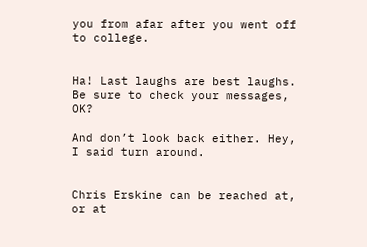you from afar after you went off to college.


Ha! Last laughs are best laughs. Be sure to check your messages, OK?

And don’t look back either. Hey, I said turn around.


Chris Erskine can be reached at, or at